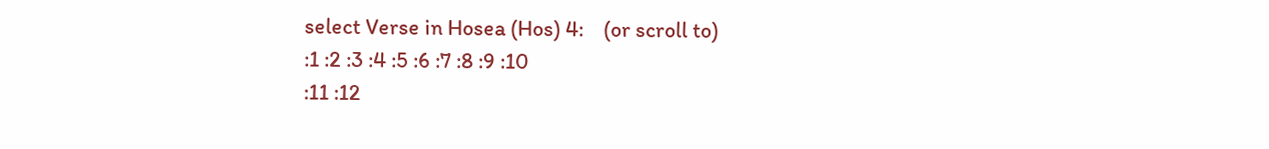select Verse in Hosea (Hos) 4:    (or scroll to)
:1 :2 :3 :4 :5 :6 :7 :8 :9 :10
:11 :12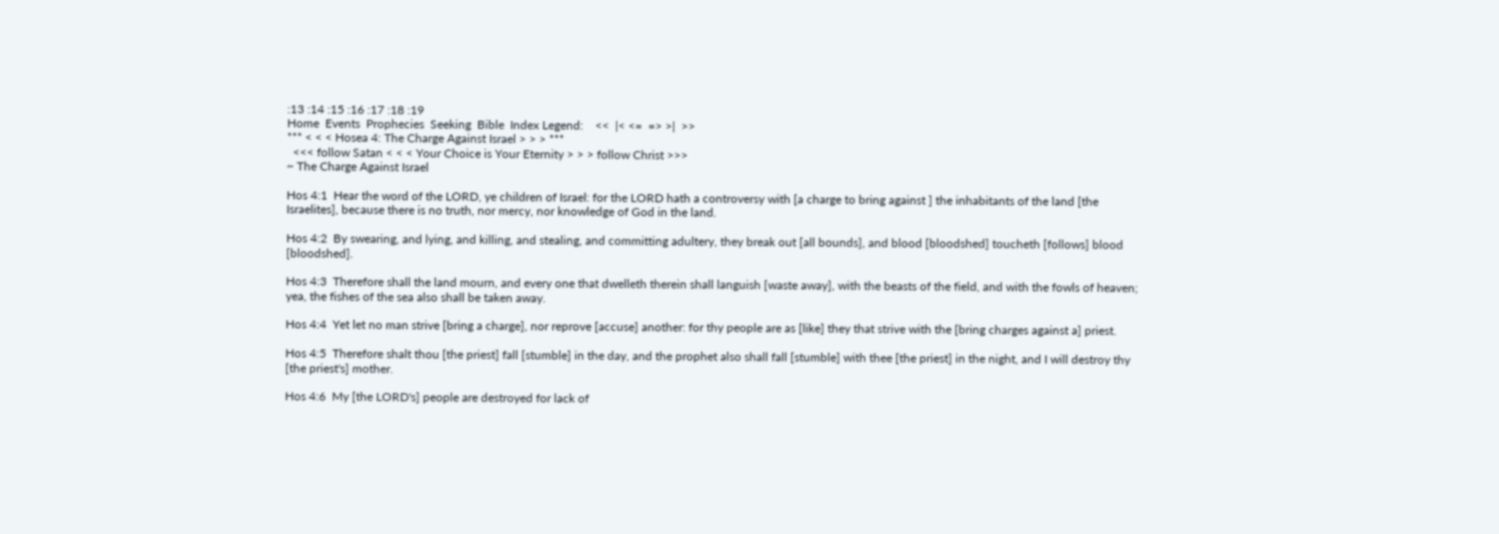:13 :14 :15 :16 :17 :18 :19
Home  Events  Prophecies  Seeking  Bible  Index Legend:    <<  |< <=  => >|  >>
*** < < < Hosea 4: The Charge Against Israel > > > ***
  <<< follow Satan < < < Your Choice is Your Eternity > > > follow Christ >>>
~ The Charge Against Israel

Hos 4:1  Hear the word of the LORD, ye children of Israel: for the LORD hath a controversy with [a charge to bring against ] the inhabitants of the land [the Israelites], because there is no truth, nor mercy, nor knowledge of God in the land.

Hos 4:2  By swearing, and lying, and killing, and stealing, and committing adultery, they break out [all bounds], and blood [bloodshed] toucheth [follows] blood [bloodshed].

Hos 4:3  Therefore shall the land mourn, and every one that dwelleth therein shall languish [waste away], with the beasts of the field, and with the fowls of heaven; yea, the fishes of the sea also shall be taken away.

Hos 4:4  Yet let no man strive [bring a charge], nor reprove [accuse] another: for thy people are as [like] they that strive with the [bring charges against a] priest.

Hos 4:5  Therefore shalt thou [the priest] fall [stumble] in the day, and the prophet also shall fall [stumble] with thee [the priest] in the night, and I will destroy thy [the priest's] mother.

Hos 4:6  My [the LORD's] people are destroyed for lack of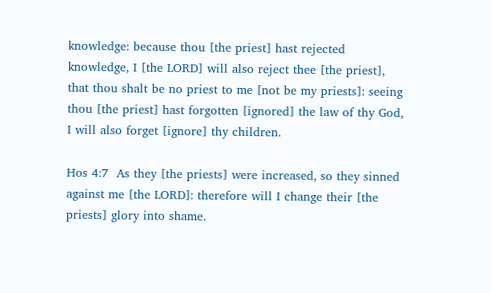knowledge: because thou [the priest] hast rejected knowledge, I [the LORD] will also reject thee [the priest], that thou shalt be no priest to me [not be my priests]: seeing thou [the priest] hast forgotten [ignored] the law of thy God, I will also forget [ignore] thy children.

Hos 4:7  As they [the priests] were increased, so they sinned against me [the LORD]: therefore will I change their [the priests] glory into shame.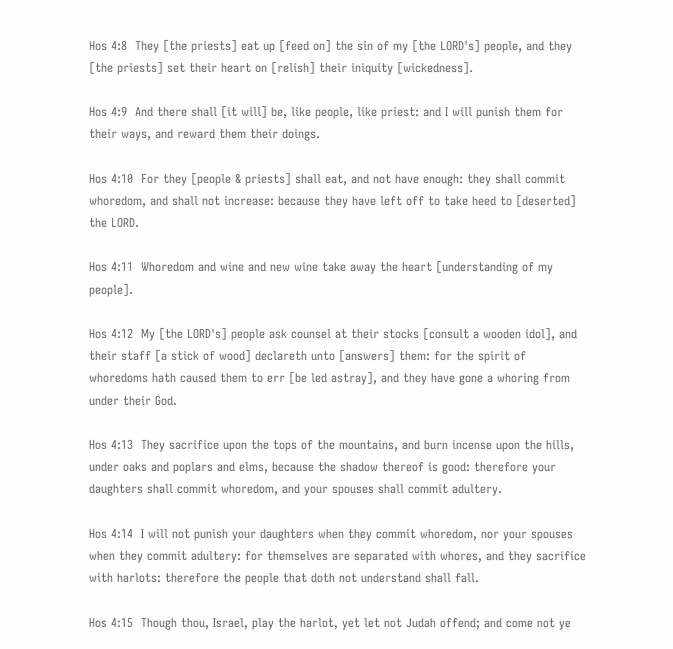Hos 4:8  They [the priests] eat up [feed on] the sin of my [the LORD's] people, and they [the priests] set their heart on [relish] their iniquity [wickedness].

Hos 4:9  And there shall [it will] be, like people, like priest: and I will punish them for their ways, and reward them their doings.

Hos 4:10  For they [people & priests] shall eat, and not have enough: they shall commit whoredom, and shall not increase: because they have left off to take heed to [deserted] the LORD.

Hos 4:11  Whoredom and wine and new wine take away the heart [understanding of my people].

Hos 4:12  My [the LORD's] people ask counsel at their stocks [consult a wooden idol], and their staff [a stick of wood] declareth unto [answers] them: for the spirit of whoredoms hath caused them to err [be led astray], and they have gone a whoring from under their God.

Hos 4:13  They sacrifice upon the tops of the mountains, and burn incense upon the hills, under oaks and poplars and elms, because the shadow thereof is good: therefore your daughters shall commit whoredom, and your spouses shall commit adultery.

Hos 4:14  I will not punish your daughters when they commit whoredom, nor your spouses when they commit adultery: for themselves are separated with whores, and they sacrifice with harlots: therefore the people that doth not understand shall fall.

Hos 4:15  Though thou, Israel, play the harlot, yet let not Judah offend; and come not ye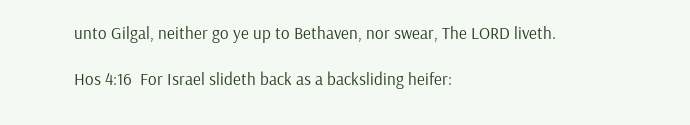unto Gilgal, neither go ye up to Bethaven, nor swear, The LORD liveth.

Hos 4:16  For Israel slideth back as a backsliding heifer: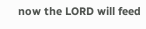now the LORD will feed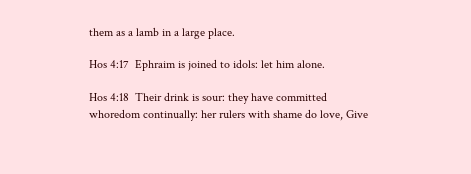them as a lamb in a large place.

Hos 4:17  Ephraim is joined to idols: let him alone.

Hos 4:18  Their drink is sour: they have committed whoredom continually: her rulers with shame do love, Give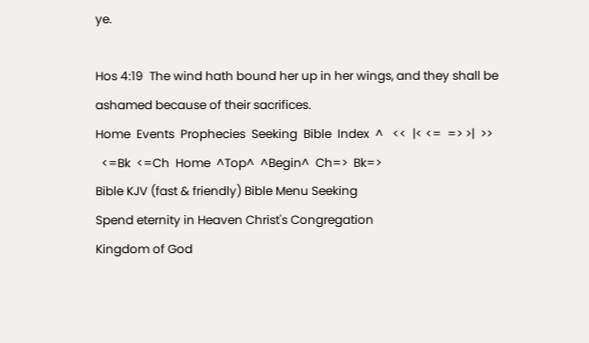ye.

Hos 4:19  The wind hath bound her up in her wings, and they shall be ashamed because of their sacrifices.
Home  Events  Prophecies  Seeking  Bible  Index  ^   <<  |< <=  => >|  >>
  <=Bk  <=Ch  Home  ^Top^  ^Begin^  Ch=>  Bk=>
Bible KJV (fast & friendly) Bible Menu Seeking
Spend eternity in Heaven Christ's Congregation
Kingdom of God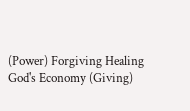(Power) Forgiving Healing
God's Economy (Giving)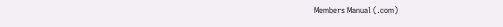Members Manual (.com)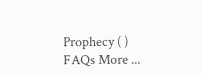Prophecy ( ) FAQs More ...